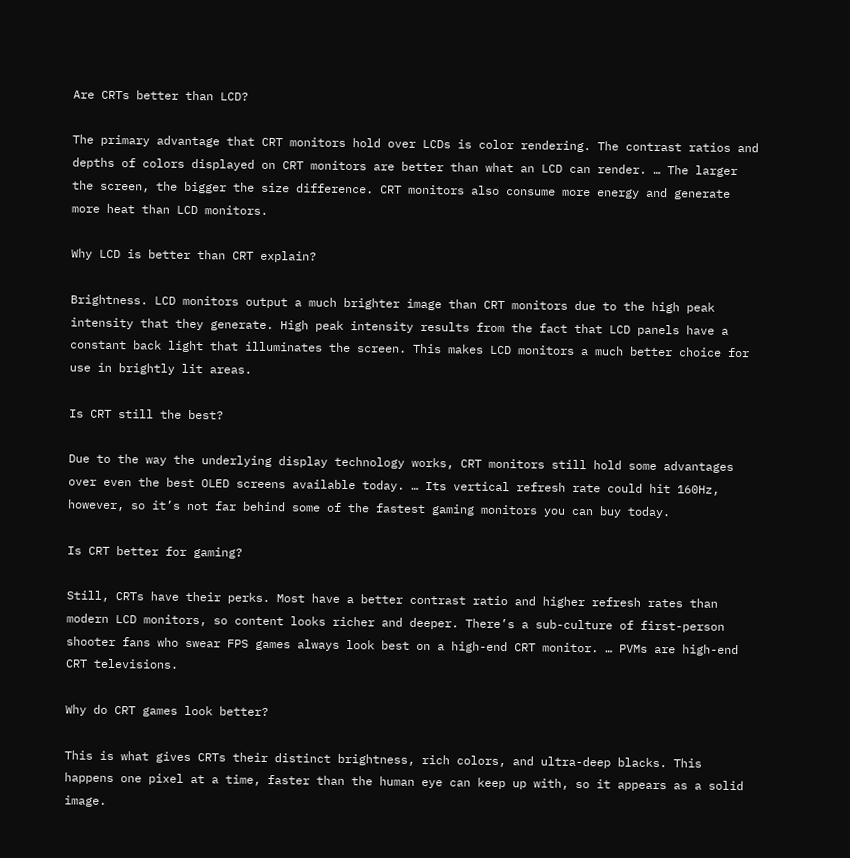Are CRTs better than LCD?

The primary advantage that CRT monitors hold over LCDs is color rendering. The contrast ratios and depths of colors displayed on CRT monitors are better than what an LCD can render. … The larger the screen, the bigger the size difference. CRT monitors also consume more energy and generate more heat than LCD monitors.

Why LCD is better than CRT explain?

Brightness. LCD monitors output a much brighter image than CRT monitors due to the high peak intensity that they generate. High peak intensity results from the fact that LCD panels have a constant back light that illuminates the screen. This makes LCD monitors a much better choice for use in brightly lit areas.

Is CRT still the best?

Due to the way the underlying display technology works, CRT monitors still hold some advantages over even the best OLED screens available today. … Its vertical refresh rate could hit 160Hz, however, so it’s not far behind some of the fastest gaming monitors you can buy today.

Is CRT better for gaming?

Still, CRTs have their perks. Most have a better contrast ratio and higher refresh rates than modern LCD monitors, so content looks richer and deeper. There’s a sub-culture of first-person shooter fans who swear FPS games always look best on a high-end CRT monitor. … PVMs are high-end CRT televisions.

Why do CRT games look better?

This is what gives CRTs their distinct brightness, rich colors, and ultra-deep blacks. This happens one pixel at a time, faster than the human eye can keep up with, so it appears as a solid image.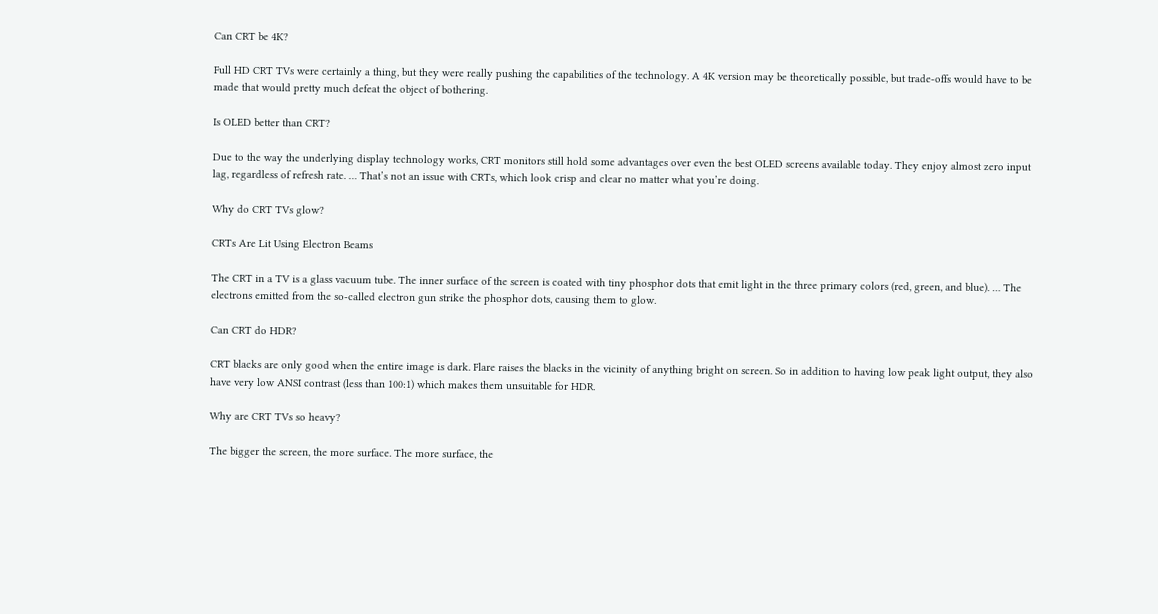Can CRT be 4K?

Full HD CRT TVs were certainly a thing, but they were really pushing the capabilities of the technology. A 4K version may be theoretically possible, but trade-offs would have to be made that would pretty much defeat the object of bothering.

Is OLED better than CRT?

Due to the way the underlying display technology works, CRT monitors still hold some advantages over even the best OLED screens available today. They enjoy almost zero input lag, regardless of refresh rate. … That’s not an issue with CRTs, which look crisp and clear no matter what you’re doing.

Why do CRT TVs glow?

CRTs Are Lit Using Electron Beams

The CRT in a TV is a glass vacuum tube. The inner surface of the screen is coated with tiny phosphor dots that emit light in the three primary colors (red, green, and blue). … The electrons emitted from the so-called electron gun strike the phosphor dots, causing them to glow.

Can CRT do HDR?

CRT blacks are only good when the entire image is dark. Flare raises the blacks in the vicinity of anything bright on screen. So in addition to having low peak light output, they also have very low ANSI contrast (less than 100:1) which makes them unsuitable for HDR.

Why are CRT TVs so heavy?

The bigger the screen, the more surface. The more surface, the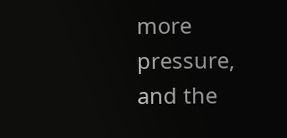more pressure, and the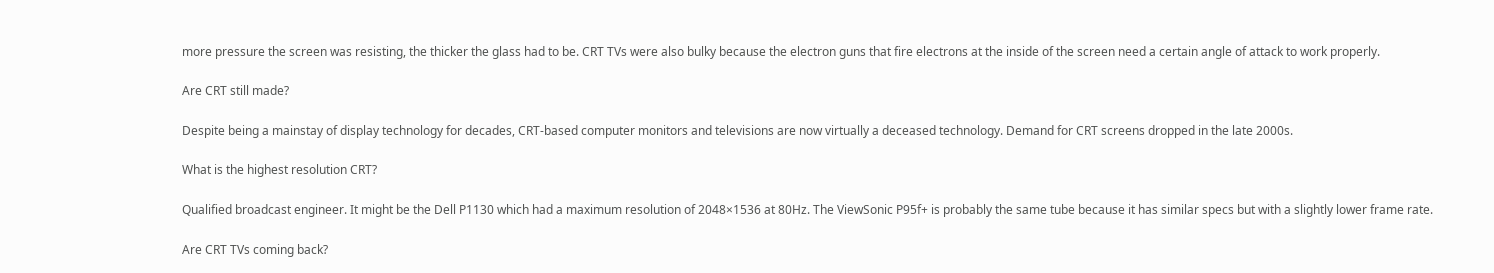more pressure the screen was resisting, the thicker the glass had to be. CRT TVs were also bulky because the electron guns that fire electrons at the inside of the screen need a certain angle of attack to work properly.

Are CRT still made?

Despite being a mainstay of display technology for decades, CRT-based computer monitors and televisions are now virtually a deceased technology. Demand for CRT screens dropped in the late 2000s.

What is the highest resolution CRT?

Qualified broadcast engineer. It might be the Dell P1130 which had a maximum resolution of 2048×1536 at 80Hz. The ViewSonic P95f+ is probably the same tube because it has similar specs but with a slightly lower frame rate.

Are CRT TVs coming back?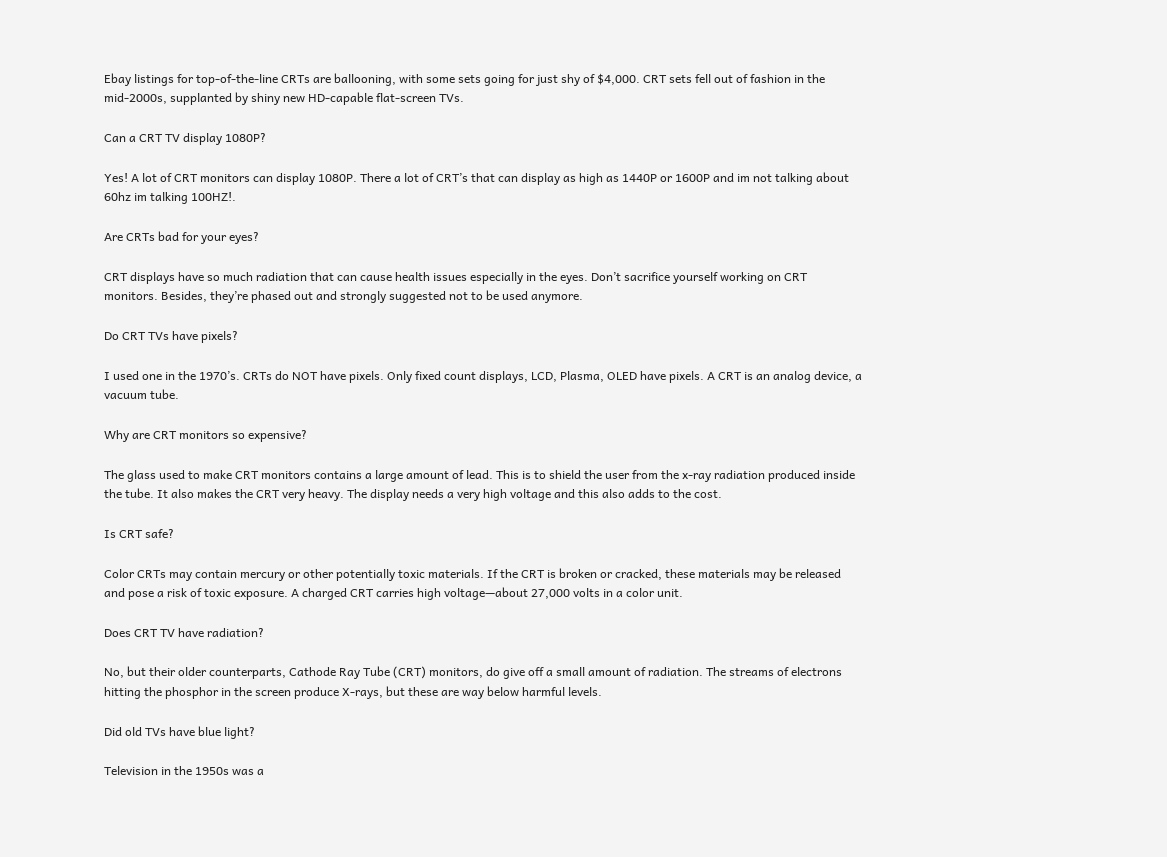Ebay listings for top-of-the-line CRTs are ballooning, with some sets going for just shy of $4,000. CRT sets fell out of fashion in the mid-2000s, supplanted by shiny new HD-capable flat-screen TVs.

Can a CRT TV display 1080P?

Yes! A lot of CRT monitors can display 1080P. There a lot of CRT’s that can display as high as 1440P or 1600P and im not talking about 60hz im talking 100HZ!.

Are CRTs bad for your eyes?

CRT displays have so much radiation that can cause health issues especially in the eyes. Don’t sacrifice yourself working on CRT monitors. Besides, they’re phased out and strongly suggested not to be used anymore.

Do CRT TVs have pixels?

I used one in the 1970’s. CRTs do NOT have pixels. Only fixed count displays, LCD, Plasma, OLED have pixels. A CRT is an analog device, a vacuum tube.

Why are CRT monitors so expensive?

The glass used to make CRT monitors contains a large amount of lead. This is to shield the user from the x-ray radiation produced inside the tube. It also makes the CRT very heavy. The display needs a very high voltage and this also adds to the cost.

Is CRT safe?

Color CRTs may contain mercury or other potentially toxic materials. If the CRT is broken or cracked, these materials may be released and pose a risk of toxic exposure. A charged CRT carries high voltage—about 27,000 volts in a color unit.

Does CRT TV have radiation?

No, but their older counterparts, Cathode Ray Tube (CRT) monitors, do give off a small amount of radiation. The streams of electrons hitting the phosphor in the screen produce X-rays, but these are way below harmful levels.

Did old TVs have blue light?

Television in the 1950s was a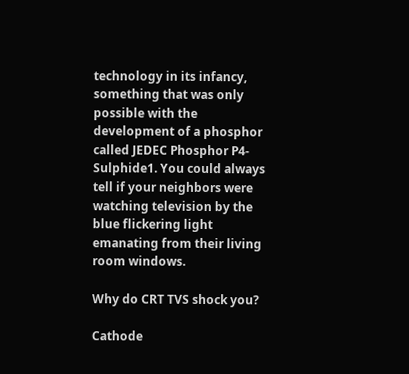technology in its infancy, something that was only possible with the development of a phosphor called JEDEC Phosphor P4-Sulphide1. You could always tell if your neighbors were watching television by the blue flickering light emanating from their living room windows.

Why do CRT TVS shock you?

Cathode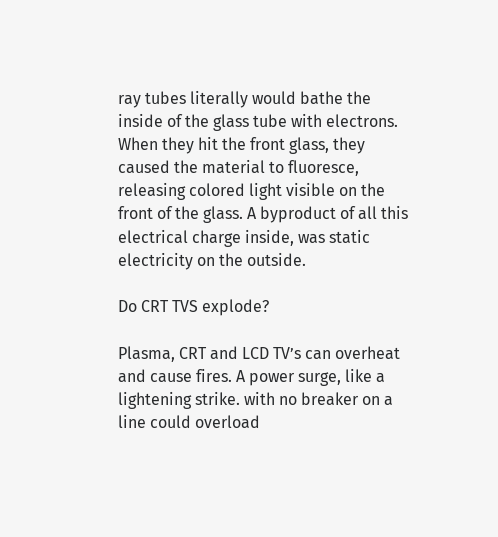ray tubes literally would bathe the inside of the glass tube with electrons. When they hit the front glass, they caused the material to fluoresce, releasing colored light visible on the front of the glass. A byproduct of all this electrical charge inside, was static electricity on the outside.

Do CRT TVS explode?

Plasma, CRT and LCD TV’s can overheat and cause fires. A power surge, like a lightening strike. with no breaker on a line could overload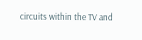circuits within the TV and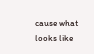cause what looks like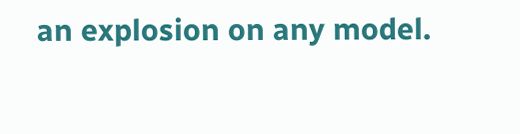an explosion on any model.